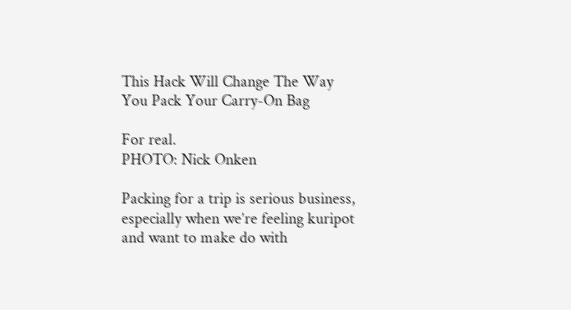This Hack Will Change The Way You Pack Your Carry-On Bag

For real.
PHOTO: Nick Onken

Packing for a trip is serious business, especially when we’re feeling kuripot and want to make do with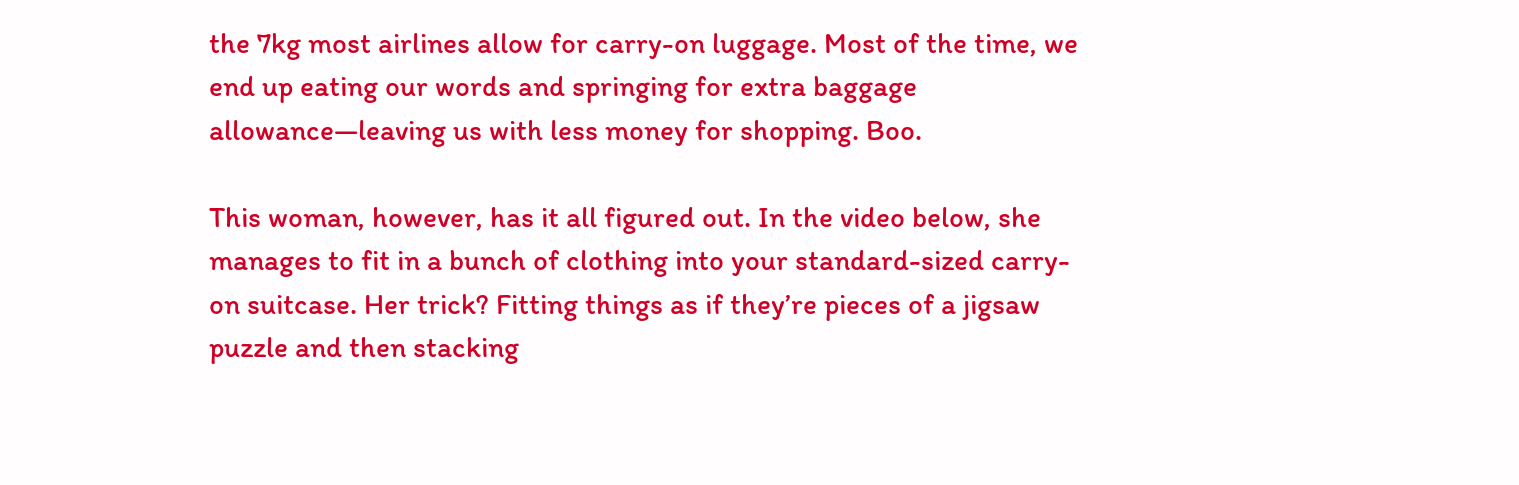the 7kg most airlines allow for carry-on luggage. Most of the time, we end up eating our words and springing for extra baggage allowance—leaving us with less money for shopping. Boo.

This woman, however, has it all figured out. In the video below, she manages to fit in a bunch of clothing into your standard-sized carry-on suitcase. Her trick? Fitting things as if they’re pieces of a jigsaw puzzle and then stacking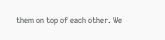them on top of each other. We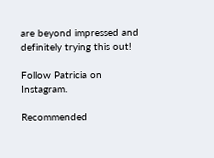are beyond impressed and definitely trying this out!

Follow Patricia on Instagram.

Recommended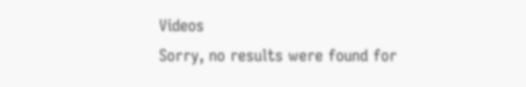Videos
Sorry, no results were found for